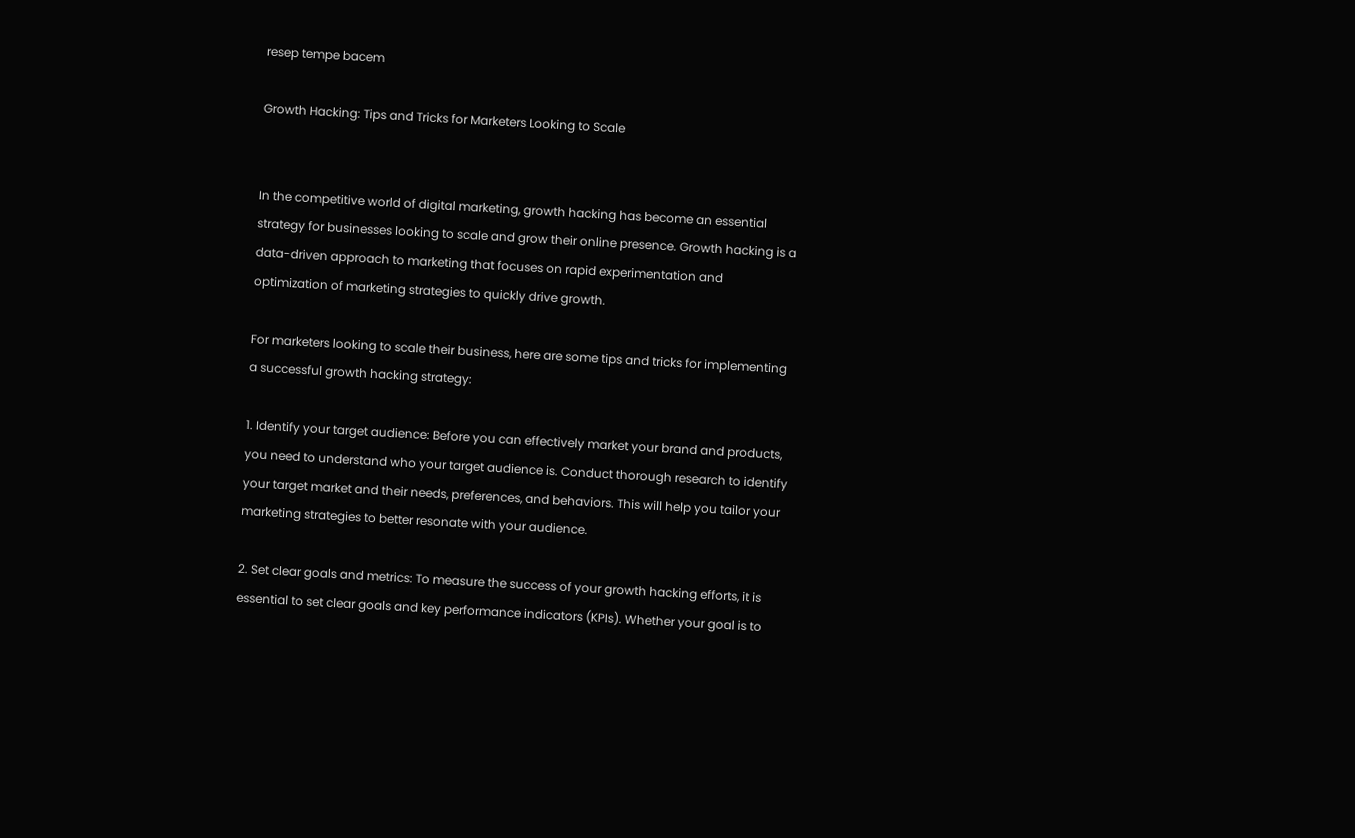resep tempe bacem

Growth Hacking: Tips and Tricks for Marketers Looking to Scale


In the competitive world of digital marketing, growth hacking has become an essential strategy for businesses looking to scale and grow their online presence. Growth hacking is a data-driven approach to marketing that focuses on rapid experimentation and optimization of marketing strategies to quickly drive growth.

For marketers looking to scale their business, here are some tips and tricks for implementing a successful growth hacking strategy:

1. Identify your target audience: Before you can effectively market your brand and products, you need to understand who your target audience is. Conduct thorough research to identify your target market and their needs, preferences, and behaviors. This will help you tailor your marketing strategies to better resonate with your audience.

2. Set clear goals and metrics: To measure the success of your growth hacking efforts, it is essential to set clear goals and key performance indicators (KPIs). Whether your goal is to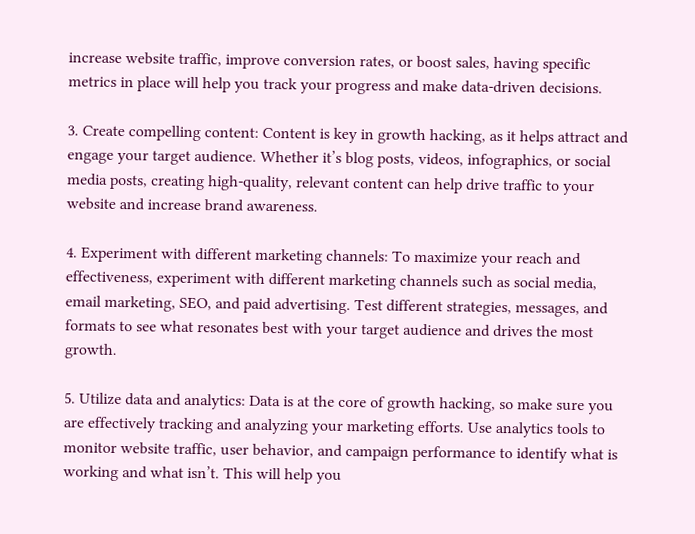increase website traffic, improve conversion rates, or boost sales, having specific metrics in place will help you track your progress and make data-driven decisions.

3. Create compelling content: Content is key in growth hacking, as it helps attract and engage your target audience. Whether it’s blog posts, videos, infographics, or social media posts, creating high-quality, relevant content can help drive traffic to your website and increase brand awareness.

4. Experiment with different marketing channels: To maximize your reach and effectiveness, experiment with different marketing channels such as social media, email marketing, SEO, and paid advertising. Test different strategies, messages, and formats to see what resonates best with your target audience and drives the most growth.

5. Utilize data and analytics: Data is at the core of growth hacking, so make sure you are effectively tracking and analyzing your marketing efforts. Use analytics tools to monitor website traffic, user behavior, and campaign performance to identify what is working and what isn’t. This will help you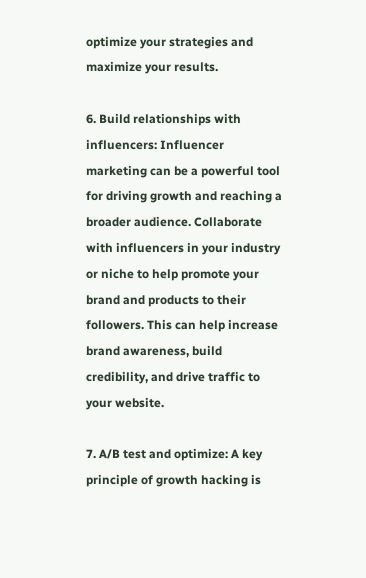optimize your strategies and maximize your results.

6. Build relationships with influencers: Influencer marketing can be a powerful tool for driving growth and reaching a broader audience. Collaborate with influencers in your industry or niche to help promote your brand and products to their followers. This can help increase brand awareness, build credibility, and drive traffic to your website.

7. A/B test and optimize: A key principle of growth hacking is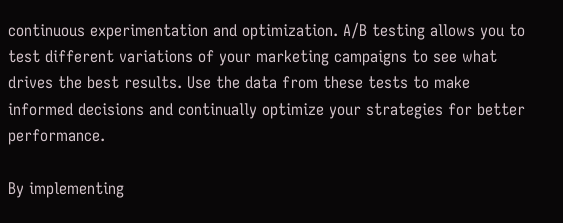continuous experimentation and optimization. A/B testing allows you to test different variations of your marketing campaigns to see what drives the best results. Use the data from these tests to make informed decisions and continually optimize your strategies for better performance.

By implementing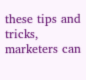these tips and tricks, marketers can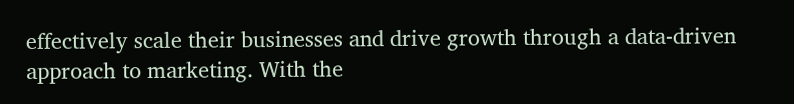effectively scale their businesses and drive growth through a data-driven approach to marketing. With the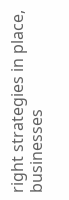right strategies in place, businesses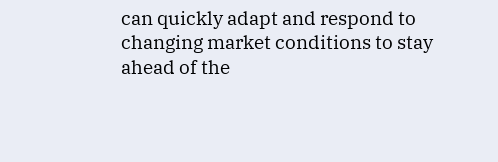can quickly adapt and respond to changing market conditions to stay ahead of the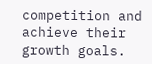competition and achieve their growth goals.